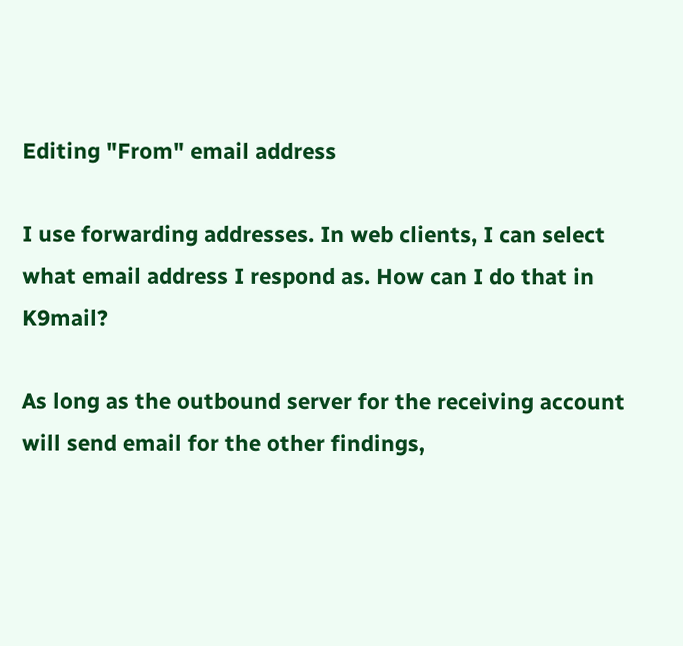Editing "From" email address

I use forwarding addresses. In web clients, I can select what email address I respond as. How can I do that in K9mail?

As long as the outbound server for the receiving account will send email for the other findings,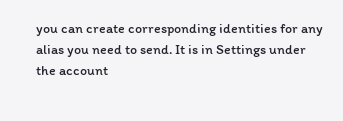you can create corresponding identities for any alias you need to send. It is in Settings under the account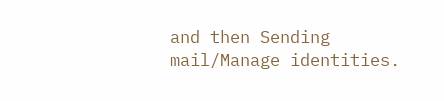and then Sending mail/Manage identities.